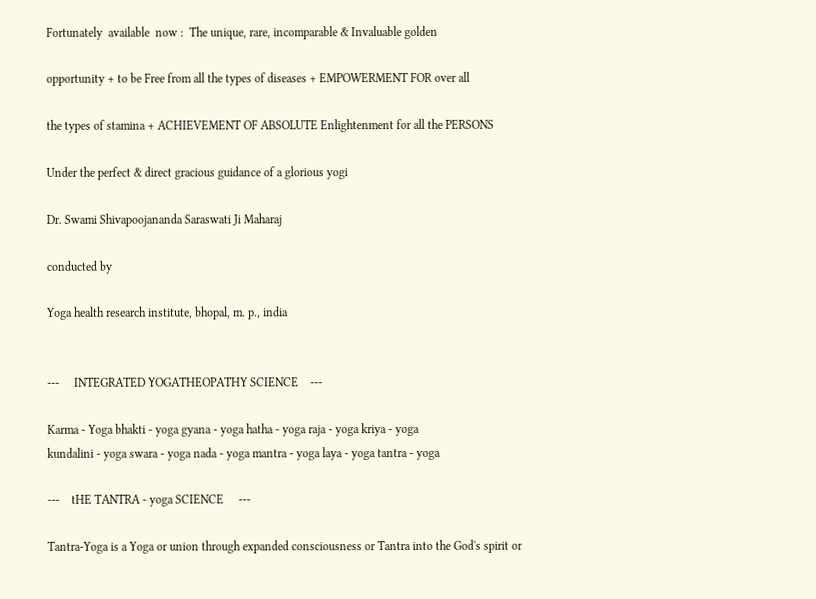Fortunately  available  now :  The unique, rare, incomparable & Invaluable golden

opportunity + to be Free from all the types of diseases + EMPOWERMENT FOR over all

the types of stamina + ACHIEVEMENT OF ABSOLUTE Enlightenment for all the PERSONS

Under the perfect & direct gracious guidance of a glorious yogi

Dr. Swami Shivapoojananda Saraswati Ji Maharaj

conducted by

Yoga health research institute, bhopal, m. p., india


---     INTEGRATED YOGATHEOPATHY SCIENCE    ---

Karma - Yoga bhakti - yoga gyana - yoga hatha - yoga raja - yoga kriya - yoga
kundalini - yoga swara - yoga nada - yoga mantra - yoga laya - yoga tantra - yoga

---    tHE TANTRA - yoga SCIENCE     ---

Tantra-Yoga is a Yoga or union through expanded consciousness or Tantra into the God's spirit or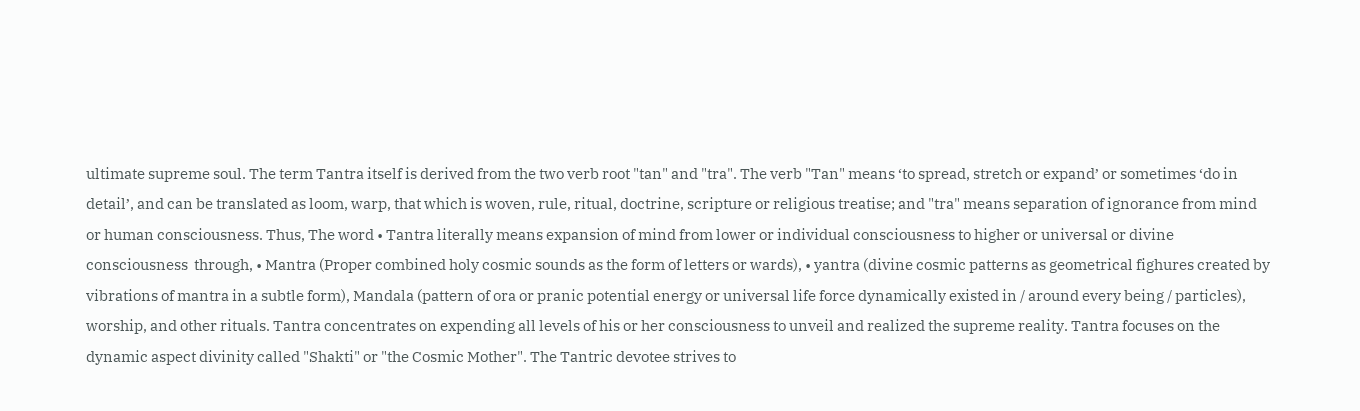ultimate supreme soul. The term Tantra itself is derived from the two verb root "tan" and "tra". The verb "Tan" means ‘to spread, stretch or expand’ or sometimes ‘do in detail’, and can be translated as loom, warp, that which is woven, rule, ritual, doctrine, scripture or religious treatise; and "tra" means separation of ignorance from mind or human consciousness. Thus, The word • Tantra literally means expansion of mind from lower or individual consciousness to higher or universal or divine consciousness  through, • Mantra (Proper combined holy cosmic sounds as the form of letters or wards), • yantra (divine cosmic patterns as geometrical fighures created by vibrations of mantra in a subtle form), Mandala (pattern of ora or pranic potential energy or universal life force dynamically existed in / around every being / particles), worship, and other rituals. Tantra concentrates on expending all levels of his or her consciousness to unveil and realized the supreme reality. Tantra focuses on the dynamic aspect divinity called "Shakti" or "the Cosmic Mother". The Tantric devotee strives to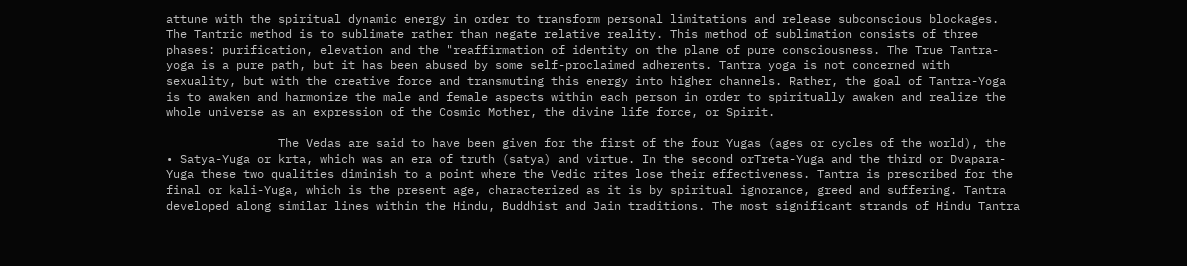attune with the spiritual dynamic energy in order to transform personal limitations and release subconscious blockages. The Tantric method is to sublimate rather than negate relative reality. This method of sublimation consists of three phases: purification, elevation and the "reaffirmation of identity on the plane of pure consciousness. The True Tantra-yoga is a pure path, but it has been abused by some self-proclaimed adherents. Tantra yoga is not concerned with sexuality, but with the creative force and transmuting this energy into higher channels. Rather, the goal of Tantra-Yoga is to awaken and harmonize the male and female aspects within each person in order to spiritually awaken and realize the whole universe as an expression of the Cosmic Mother, the divine life force, or Spirit.

                The Vedas are said to have been given for the first of the four Yugas (ages or cycles of the world), the   • Satya-Yuga or krta, which was an era of truth (satya) and virtue. In the second orTreta-Yuga and the third or Dvapara-Yuga these two qualities diminish to a point where the Vedic rites lose their effectiveness. Tantra is prescribed for the final or kali-Yuga, which is the present age, characterized as it is by spiritual ignorance, greed and suffering. Tantra developed along similar lines within the Hindu, Buddhist and Jain traditions. The most significant strands of Hindu Tantra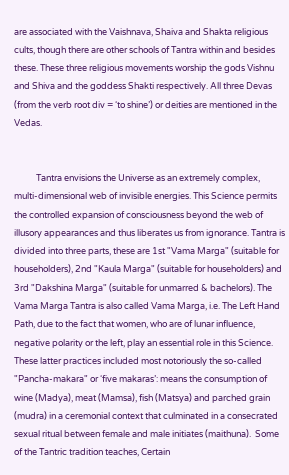are associated with the Vaishnava, Shaiva and Shakta religious cults, though there are other schools of Tantra within and besides these. These three religious movements worship the gods Vishnu and Shiva and the goddess Shakti respectively. All three Devas (from the verb root div = ‘to shine’) or deities are mentioned in the Vedas.


           Tantra envisions the Universe as an extremely complex, multi-dimensional web of invisible energies. This Science permits the controlled expansion of consciousness beyond the web of illusory appearances and thus liberates us from ignorance. Tantra is divided into three parts, these are 1st "Vama Marga" (suitable for householders), 2nd "Kaula Marga" (suitable for householders) and 3rd "Dakshina Marga" (suitable for unmarred & bachelors). The Vama Marga Tantra is also called Vama Marga, i.e. The Left Hand Path, due to the fact that women, who are of lunar influence, negative polarity or the left, play an essential role in this Science. These latter practices included most notoriously the so-called "Pancha-makara" or ‘five makaras’: means the consumption of wine (Madya), meat (Mamsa), fish (Matsya) and parched grain (mudra) in a ceremonial context that culminated in a consecrated sexual ritual between female and male initiates (maithuna).  Some of the Tantric tradition teaches, Certain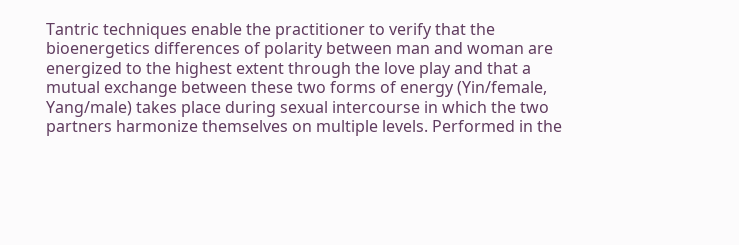Tantric techniques enable the practitioner to verify that the bioenergetics differences of polarity between man and woman are energized to the highest extent through the love play and that a mutual exchange between these two forms of energy (Yin/female, Yang/male) takes place during sexual intercourse in which the two partners harmonize themselves on multiple levels. Performed in the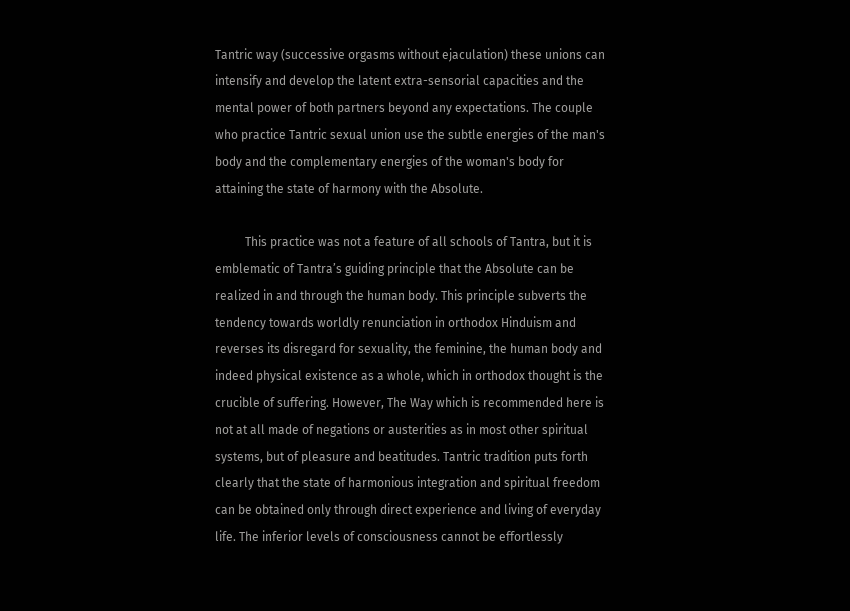Tantric way (successive orgasms without ejaculation) these unions can intensify and develop the latent extra-sensorial capacities and the mental power of both partners beyond any expectations. The couple who practice Tantric sexual union use the subtle energies of the man's body and the complementary energies of the woman's body for attaining the state of harmony with the Absolute.

          This practice was not a feature of all schools of Tantra, but it is emblematic of Tantra’s guiding principle that the Absolute can be realized in and through the human body. This principle subverts the tendency towards worldly renunciation in orthodox Hinduism and reverses its disregard for sexuality, the feminine, the human body and indeed physical existence as a whole, which in orthodox thought is the crucible of suffering. However, The Way which is recommended here is not at all made of negations or austerities as in most other spiritual systems, but of pleasure and beatitudes. Tantric tradition puts forth clearly that the state of harmonious integration and spiritual freedom can be obtained only through direct experience and living of everyday life. The inferior levels of consciousness cannot be effortlessly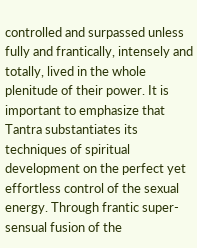controlled and surpassed unless fully and frantically, intensely and totally, lived in the whole plenitude of their power. It is important to emphasize that Tantra substantiates its techniques of spiritual development on the perfect yet effortless control of the sexual energy. Through frantic super-sensual fusion of the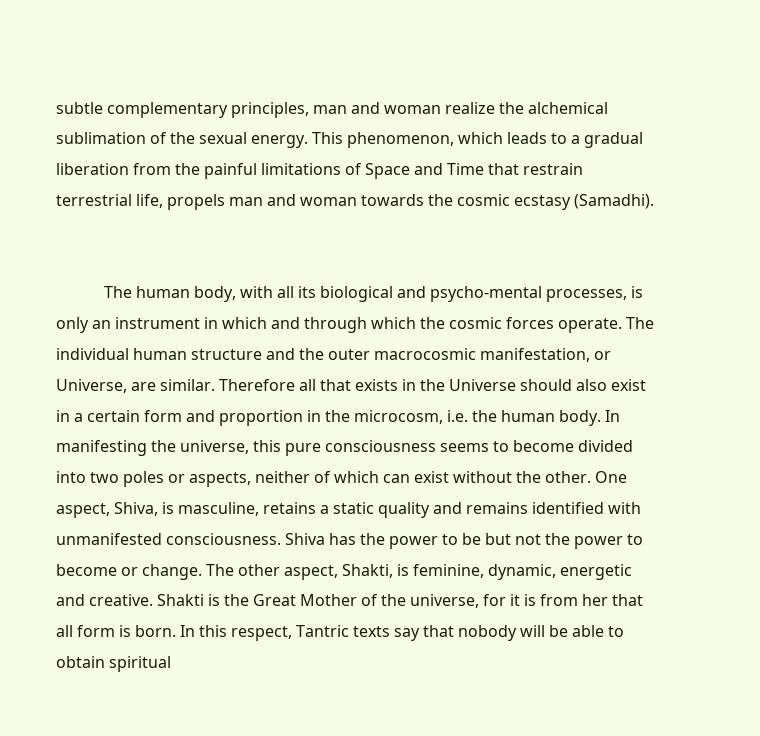subtle complementary principles, man and woman realize the alchemical sublimation of the sexual energy. This phenomenon, which leads to a gradual liberation from the painful limitations of Space and Time that restrain terrestrial life, propels man and woman towards the cosmic ecstasy (Samadhi).


            The human body, with all its biological and psycho-mental processes, is only an instrument in which and through which the cosmic forces operate. The individual human structure and the outer macrocosmic manifestation, or Universe, are similar. Therefore all that exists in the Universe should also exist in a certain form and proportion in the microcosm, i.e. the human body. In manifesting the universe, this pure consciousness seems to become divided into two poles or aspects, neither of which can exist without the other. One aspect, Shiva, is masculine, retains a static quality and remains identified with unmanifested consciousness. Shiva has the power to be but not the power to become or change. The other aspect, Shakti, is feminine, dynamic, energetic and creative. Shakti is the Great Mother of the universe, for it is from her that all form is born. In this respect, Tantric texts say that nobody will be able to obtain spiritual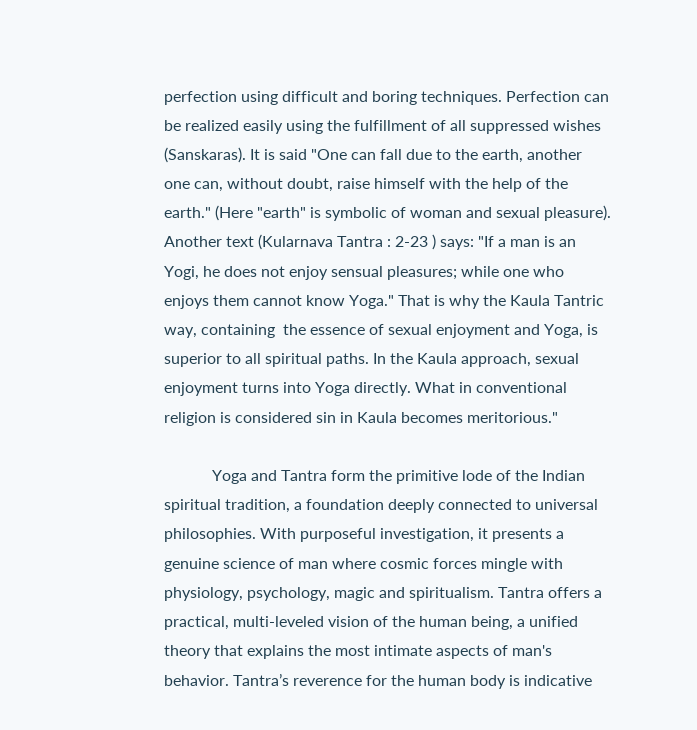perfection using difficult and boring techniques. Perfection can be realized easily using the fulfillment of all suppressed wishes (Sanskaras). It is said "One can fall due to the earth, another one can, without doubt, raise himself with the help of the earth." (Here "earth" is symbolic of woman and sexual pleasure). Another text (Kularnava Tantra : 2-23 ) says: "If a man is an Yogi, he does not enjoy sensual pleasures; while one who enjoys them cannot know Yoga." That is why the Kaula Tantric  way, containing  the essence of sexual enjoyment and Yoga, is superior to all spiritual paths. In the Kaula approach, sexual enjoyment turns into Yoga directly. What in conventional religion is considered sin in Kaula becomes meritorious."

            Yoga and Tantra form the primitive lode of the Indian spiritual tradition, a foundation deeply connected to universal philosophies. With purposeful investigation, it presents a genuine science of man where cosmic forces mingle with physiology, psychology, magic and spiritualism. Tantra offers a practical, multi-leveled vision of the human being, a unified theory that explains the most intimate aspects of man's behavior. Tantra’s reverence for the human body is indicative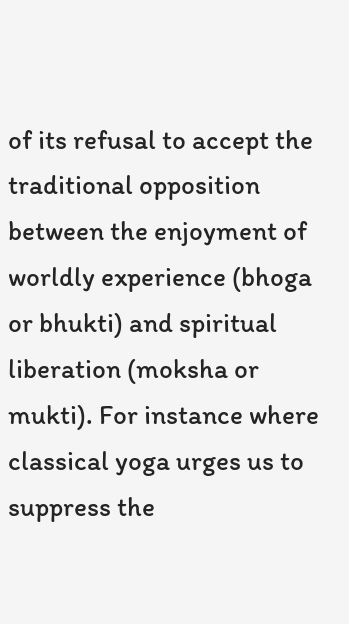of its refusal to accept the traditional opposition between the enjoyment of worldly experience (bhoga or bhukti) and spiritual liberation (moksha or mukti). For instance where classical yoga urges us to suppress the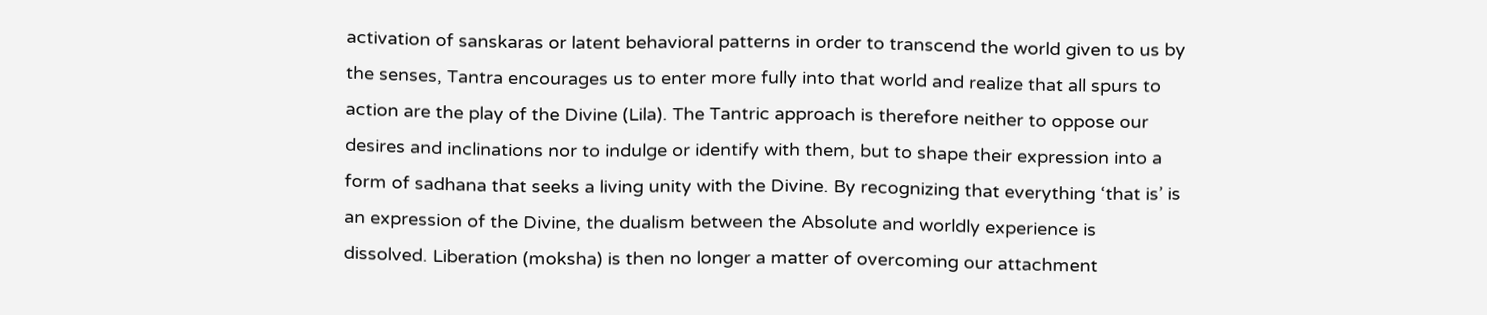activation of sanskaras or latent behavioral patterns in order to transcend the world given to us by the senses, Tantra encourages us to enter more fully into that world and realize that all spurs to action are the play of the Divine (Lila). The Tantric approach is therefore neither to oppose our desires and inclinations nor to indulge or identify with them, but to shape their expression into a form of sadhana that seeks a living unity with the Divine. By recognizing that everything ‘that is’ is an expression of the Divine, the dualism between the Absolute and worldly experience is dissolved. Liberation (moksha) is then no longer a matter of overcoming our attachment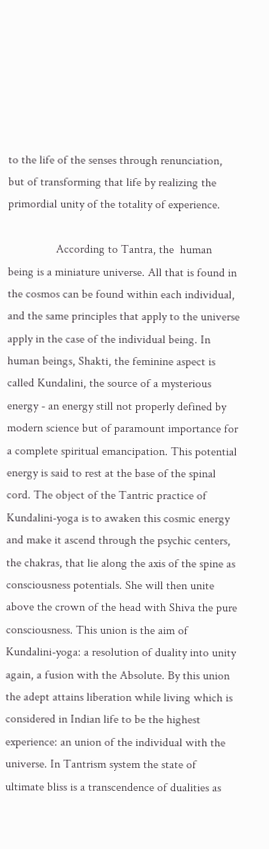to the life of the senses through renunciation, but of transforming that life by realizing the primordial unity of the totality of experience.

                According to Tantra, the  human being is a miniature universe. All that is found in the cosmos can be found within each individual, and the same principles that apply to the universe apply in the case of the individual being. In human beings, Shakti, the feminine aspect is called Kundalini, the source of a mysterious energy - an energy still not properly defined by modern science but of paramount importance for a complete spiritual emancipation. This potential energy is said to rest at the base of the spinal cord. The object of the Tantric practice of Kundalini-yoga is to awaken this cosmic energy and make it ascend through the psychic centers, the chakras, that lie along the axis of the spine as consciousness potentials. She will then unite above the crown of the head with Shiva the pure consciousness. This union is the aim of Kundalini-yoga: a resolution of duality into unity again, a fusion with the Absolute. By this union the adept attains liberation while living which is considered in Indian life to be the highest experience: an union of the individual with the universe. In Tantrism system the state of ultimate bliss is a transcendence of dualities as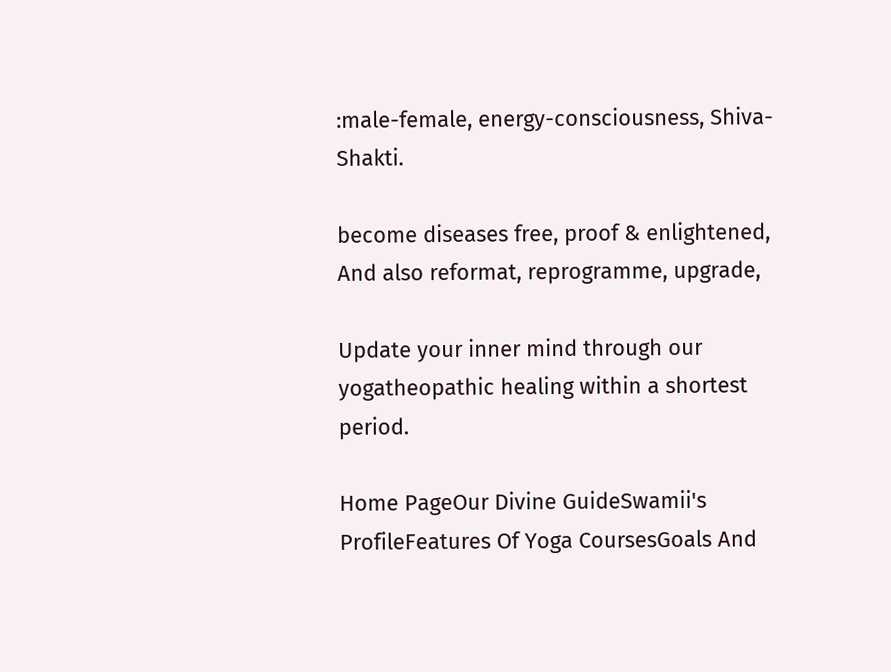:male-female, energy-consciousness, Shiva-Shakti.

become diseases free, proof & enlightened, And also reformat, reprogramme, upgrade,

Update your inner mind through our yogatheopathic healing within a shortest period.

Home PageOur Divine GuideSwamii's ProfileFeatures Of Yoga CoursesGoals And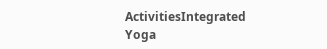ActivitiesIntegrated Yoga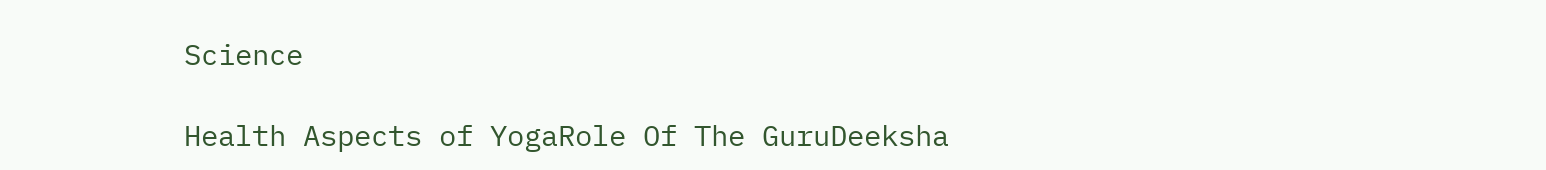Science

Health Aspects of YogaRole Of The GuruDeeksha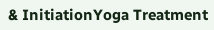& InitiationYoga Treatment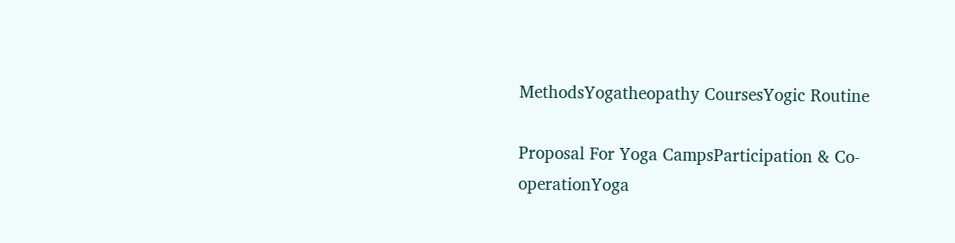MethodsYogatheopathy CoursesYogic Routine

Proposal For Yoga CampsParticipation & Co-operationYoga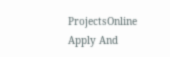ProjectsOnline Apply And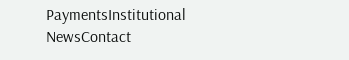PaymentsInstitutional NewsContact